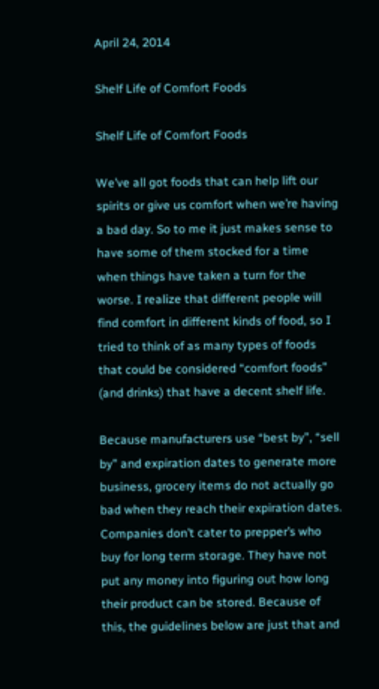April 24, 2014

Shelf Life of Comfort Foods

Shelf Life of Comfort Foods

We’ve all got foods that can help lift our spirits or give us comfort when we’re having a bad day. So to me it just makes sense to have some of them stocked for a time when things have taken a turn for the worse. I realize that different people will find comfort in different kinds of food, so I tried to think of as many types of foods that could be considered “comfort foods” (and drinks) that have a decent shelf life.

Because manufacturers use “best by”, “sell by” and expiration dates to generate more business, grocery items do not actually go bad when they reach their expiration dates. Companies don’t cater to prepper’s who buy for long term storage. They have not put any money into figuring out how long their product can be stored. Because of this, the guidelines below are just that and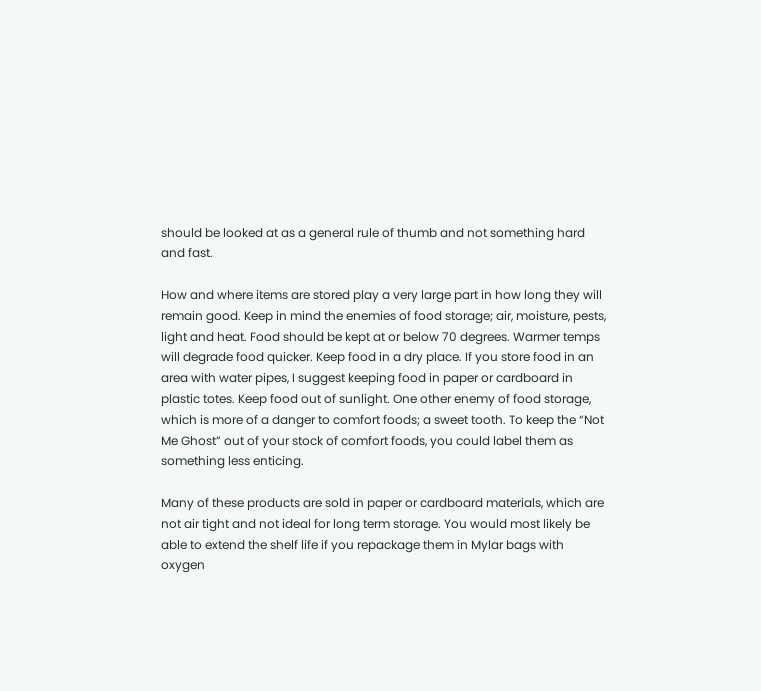should be looked at as a general rule of thumb and not something hard and fast.

How and where items are stored play a very large part in how long they will remain good. Keep in mind the enemies of food storage; air, moisture, pests, light and heat. Food should be kept at or below 70 degrees. Warmer temps will degrade food quicker. Keep food in a dry place. If you store food in an area with water pipes, I suggest keeping food in paper or cardboard in plastic totes. Keep food out of sunlight. One other enemy of food storage, which is more of a danger to comfort foods; a sweet tooth. To keep the “Not Me Ghost” out of your stock of comfort foods, you could label them as something less enticing.

Many of these products are sold in paper or cardboard materials, which are not air tight and not ideal for long term storage. You would most likely be able to extend the shelf life if you repackage them in Mylar bags with oxygen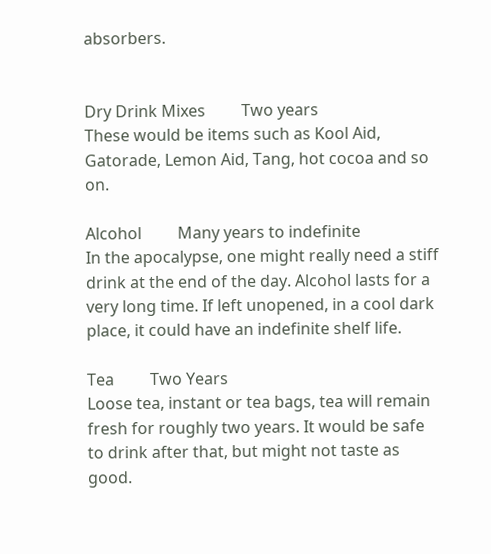absorbers.


Dry Drink Mixes         Two years
These would be items such as Kool Aid, Gatorade, Lemon Aid, Tang, hot cocoa and so on.

Alcohol         Many years to indefinite
In the apocalypse, one might really need a stiff drink at the end of the day. Alcohol lasts for a very long time. If left unopened, in a cool dark place, it could have an indefinite shelf life.

Tea         Two Years
Loose tea, instant or tea bags, tea will remain fresh for roughly two years. It would be safe to drink after that, but might not taste as good.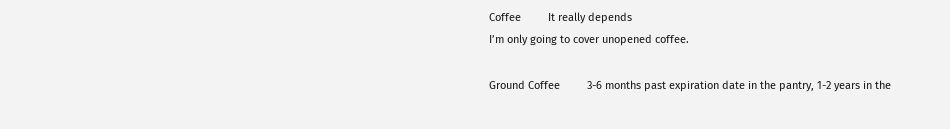Coffee         It really depends
I’m only going to cover unopened coffee.

Ground Coffee         3-6 months past expiration date in the pantry, 1-2 years in the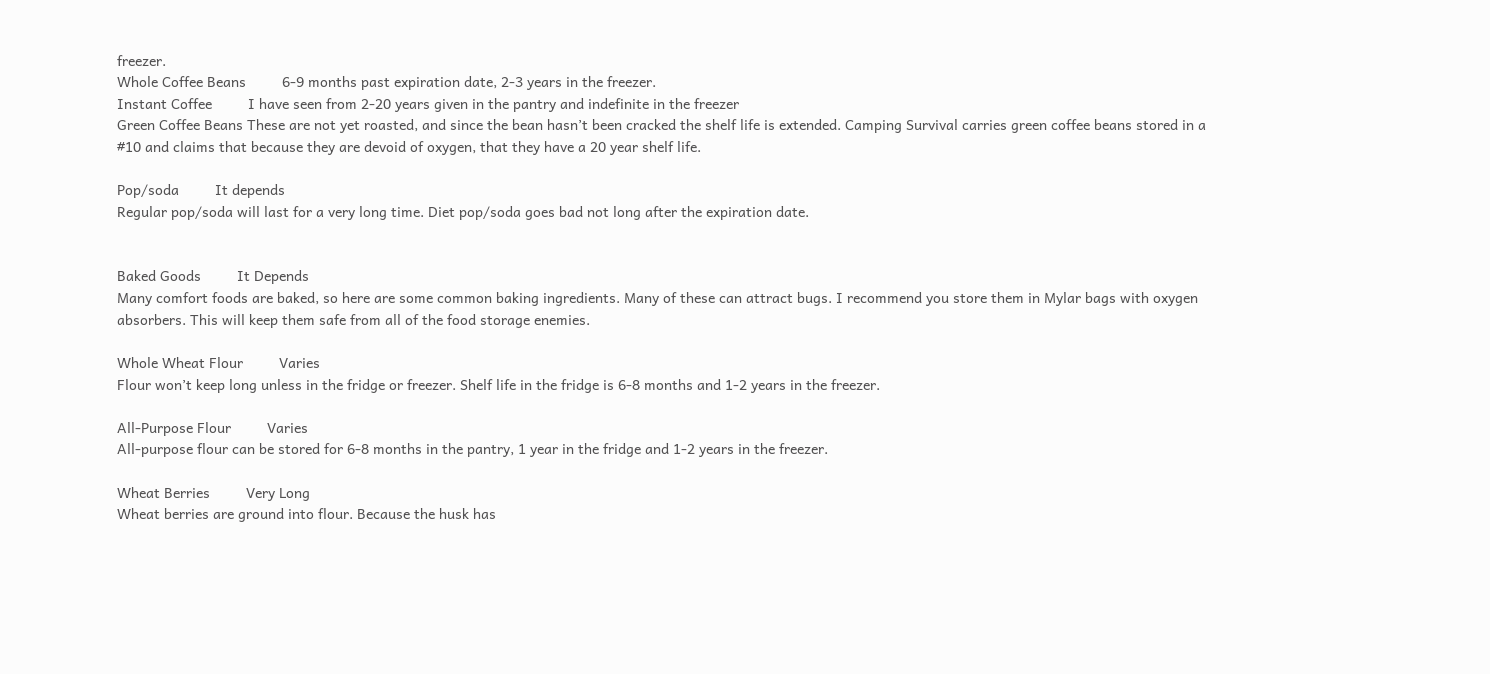freezer.
Whole Coffee Beans         6-9 months past expiration date, 2-3 years in the freezer.
Instant Coffee         I have seen from 2-20 years given in the pantry and indefinite in the freezer
Green Coffee Beans These are not yet roasted, and since the bean hasn’t been cracked the shelf life is extended. Camping Survival carries green coffee beans stored in a #10 and claims that because they are devoid of oxygen, that they have a 20 year shelf life.

Pop/soda         It depends
Regular pop/soda will last for a very long time. Diet pop/soda goes bad not long after the expiration date.


Baked Goods         It Depends
Many comfort foods are baked, so here are some common baking ingredients. Many of these can attract bugs. I recommend you store them in Mylar bags with oxygen absorbers. This will keep them safe from all of the food storage enemies.

Whole Wheat Flour         Varies
Flour won’t keep long unless in the fridge or freezer. Shelf life in the fridge is 6-8 months and 1-2 years in the freezer.

All-Purpose Flour         Varies
All-purpose flour can be stored for 6-8 months in the pantry, 1 year in the fridge and 1-2 years in the freezer.

Wheat Berries         Very Long
Wheat berries are ground into flour. Because the husk has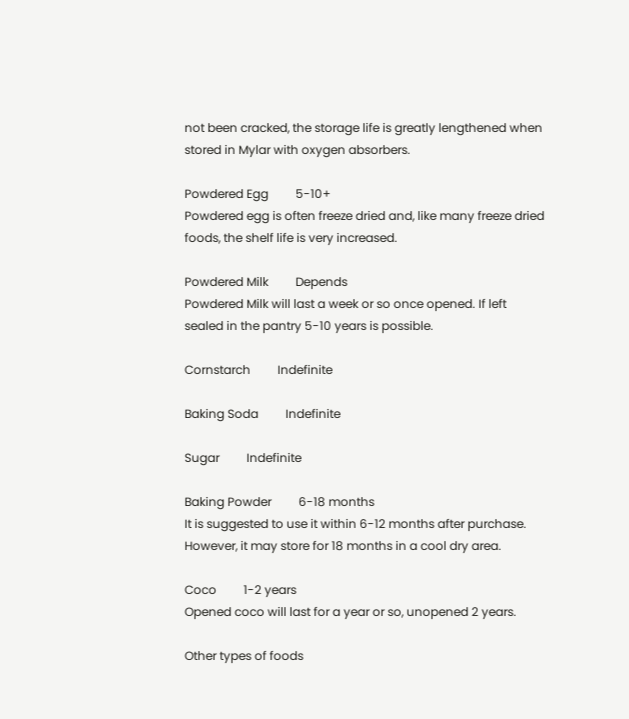not been cracked, the storage life is greatly lengthened when stored in Mylar with oxygen absorbers.

Powdered Egg         5-10+
Powdered egg is often freeze dried and, like many freeze dried foods, the shelf life is very increased.

Powdered Milk         Depends
Powdered Milk will last a week or so once opened. If left sealed in the pantry 5-10 years is possible.

Cornstarch         Indefinite

Baking Soda         Indefinite

Sugar         Indefinite

Baking Powder         6-18 months
It is suggested to use it within 6-12 months after purchase. However, it may store for 18 months in a cool dry area.

Coco         1-2 years
Opened coco will last for a year or so, unopened 2 years.

Other types of foods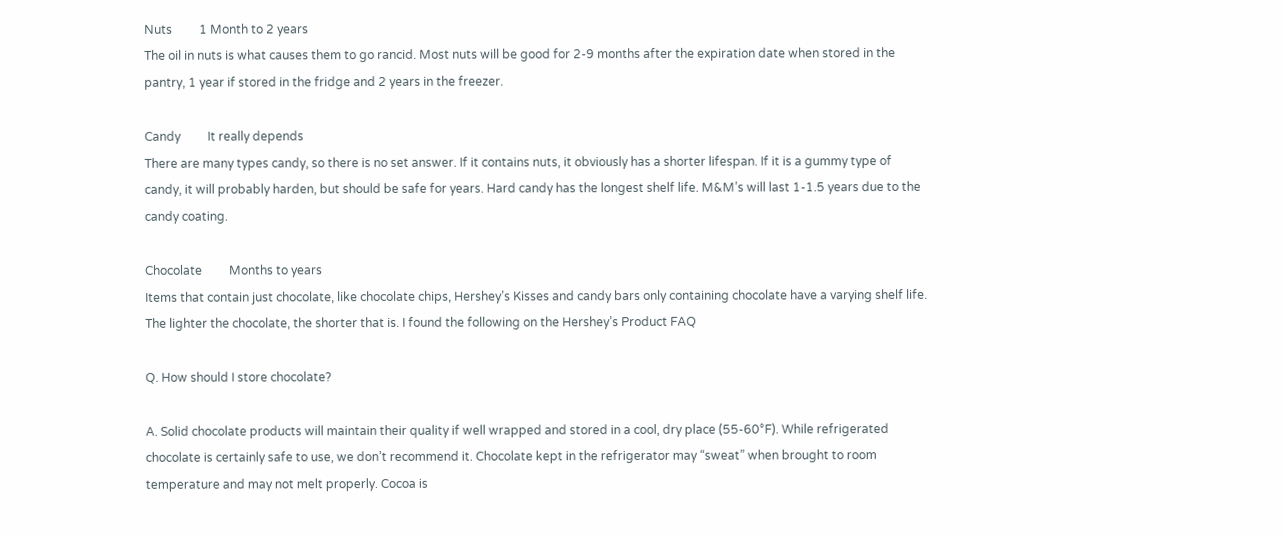Nuts         1 Month to 2 years
The oil in nuts is what causes them to go rancid. Most nuts will be good for 2-9 months after the expiration date when stored in the pantry, 1 year if stored in the fridge and 2 years in the freezer.

Candy         It really depends
There are many types candy, so there is no set answer. If it contains nuts, it obviously has a shorter lifespan. If it is a gummy type of candy, it will probably harden, but should be safe for years. Hard candy has the longest shelf life. M&M’s will last 1-1.5 years due to the candy coating.

Chocolate         Months to years
Items that contain just chocolate, like chocolate chips, Hershey’s Kisses and candy bars only containing chocolate have a varying shelf life. The lighter the chocolate, the shorter that is. I found the following on the Hershey’s Product FAQ

Q. How should I store chocolate?

A. Solid chocolate products will maintain their quality if well wrapped and stored in a cool, dry place (55-60°F). While refrigerated chocolate is certainly safe to use, we don’t recommend it. Chocolate kept in the refrigerator may “sweat” when brought to room temperature and may not melt properly. Cocoa is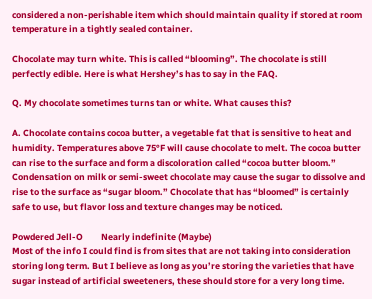considered a non-perishable item which should maintain quality if stored at room temperature in a tightly sealed container.

Chocolate may turn white. This is called “blooming”. The chocolate is still perfectly edible. Here is what Hershey’s has to say in the FAQ.

Q. My chocolate sometimes turns tan or white. What causes this?

A. Chocolate contains cocoa butter, a vegetable fat that is sensitive to heat and humidity. Temperatures above 75°F will cause chocolate to melt. The cocoa butter can rise to the surface and form a discoloration called “cocoa butter bloom.” Condensation on milk or semi-sweet chocolate may cause the sugar to dissolve and rise to the surface as “sugar bloom.” Chocolate that has “bloomed” is certainly safe to use, but flavor loss and texture changes may be noticed.

Powdered Jell-O         Nearly indefinite (Maybe)
Most of the info I could find is from sites that are not taking into consideration storing long term. But I believe as long as you’re storing the varieties that have sugar instead of artificial sweeteners, these should store for a very long time.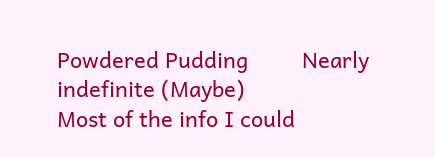Powdered Pudding         Nearly indefinite (Maybe)
Most of the info I could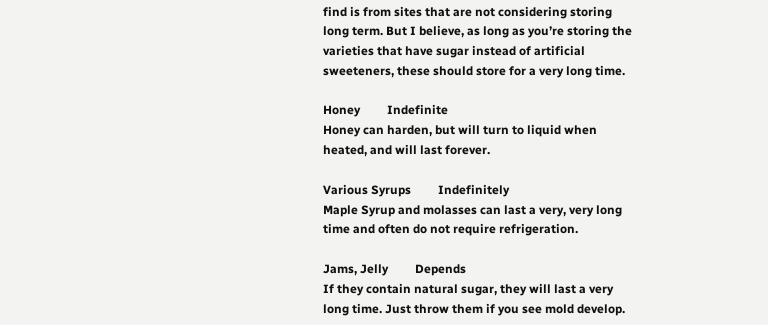find is from sites that are not considering storing long term. But I believe, as long as you’re storing the varieties that have sugar instead of artificial sweeteners, these should store for a very long time.

Honey         Indefinite
Honey can harden, but will turn to liquid when heated, and will last forever.

Various Syrups         Indefinitely
Maple Syrup and molasses can last a very, very long time and often do not require refrigeration.

Jams, Jelly         Depends
If they contain natural sugar, they will last a very long time. Just throw them if you see mold develop.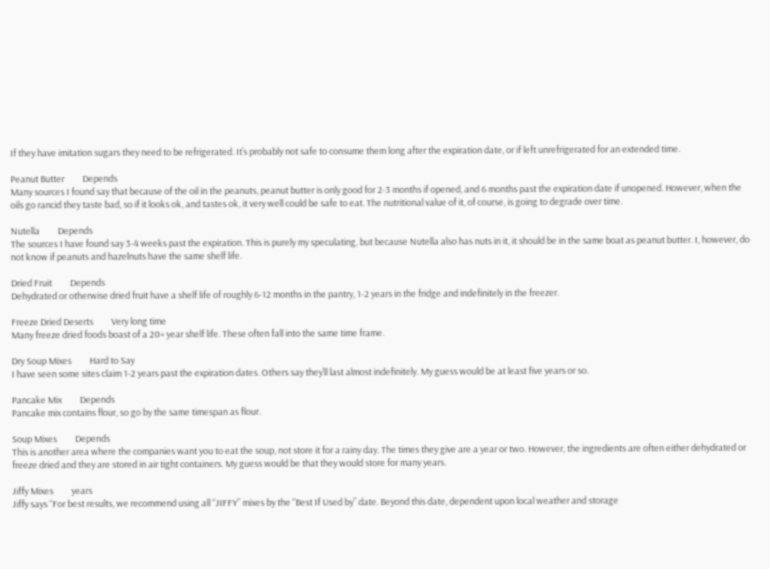If they have imitation sugars they need to be refrigerated. It’s probably not safe to consume them long after the expiration date, or if left unrefrigerated for an extended time.

Peanut Butter         Depends
Many sources I found say that because of the oil in the peanuts, peanut butter is only good for 2-3 months if opened, and 6 months past the expiration date if unopened. However, when the oils go rancid they taste bad, so if it looks ok, and tastes ok, it very well could be safe to eat. The nutritional value of it, of course, is going to degrade over time.

Nutella         Depends
The sources I have found say 3-4 weeks past the expiration. This is purely my speculating, but because Nutella also has nuts in it, it should be in the same boat as peanut butter. I, however, do not know if peanuts and hazelnuts have the same shelf life.

Dried Fruit         Depends
Dehydrated or otherwise dried fruit have a shelf life of roughly 6-12 months in the pantry, 1-2 years in the fridge and indefinitely in the freezer.

Freeze Dried Deserts         Very long time
Many freeze dried foods boast of a 20+ year shelf life. These often fall into the same time frame.

Dry Soup Mixes         Hard to Say
I have seen some sites claim 1-2 years past the expiration dates. Others say they’ll last almost indefinitely. My guess would be at least five years or so.

Pancake Mix         Depends
Pancake mix contains flour, so go by the same timespan as flour.

Soup Mixes         Depends
This is another area where the companies want you to eat the soup, not store it for a rainy day. The times they give are a year or two. However, the ingredients are often either dehydrated or freeze dried and they are stored in air tight containers. My guess would be that they would store for many years.

Jiffy Mixes         years
Jiffy says “For best results, we recommend using all “JIFFY” mixes by the “Best If Used by” date. Beyond this date, dependent upon local weather and storage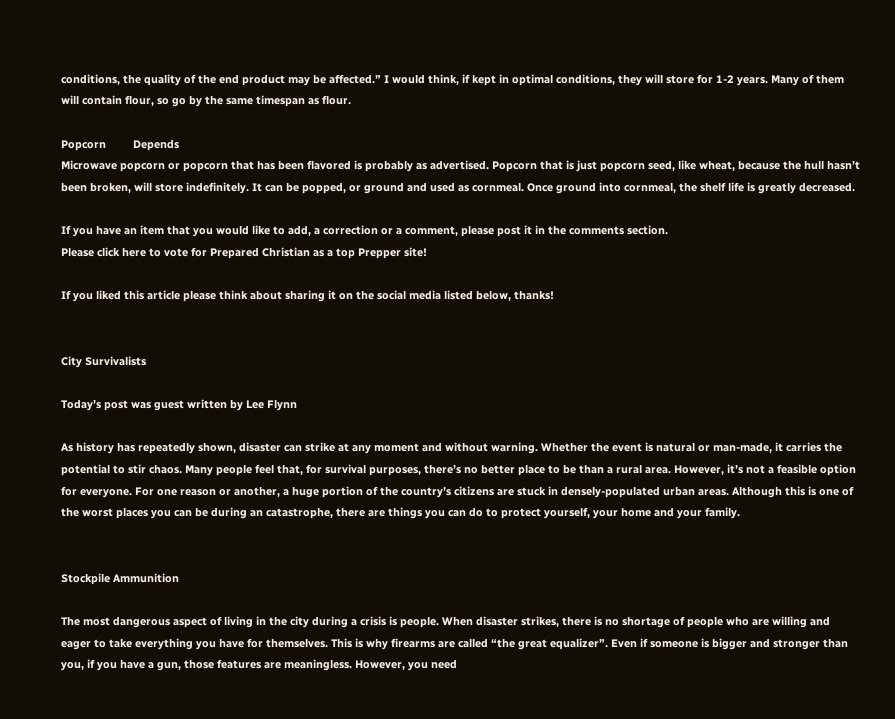conditions, the quality of the end product may be affected.” I would think, if kept in optimal conditions, they will store for 1-2 years. Many of them will contain flour, so go by the same timespan as flour.

Popcorn         Depends
Microwave popcorn or popcorn that has been flavored is probably as advertised. Popcorn that is just popcorn seed, like wheat, because the hull hasn’t been broken, will store indefinitely. It can be popped, or ground and used as cornmeal. Once ground into cornmeal, the shelf life is greatly decreased.

If you have an item that you would like to add, a correction or a comment, please post it in the comments section.
Please click here to vote for Prepared Christian as a top Prepper site!

If you liked this article please think about sharing it on the social media listed below, thanks!


City Survivalists

Today’s post was guest written by Lee Flynn

As history has repeatedly shown, disaster can strike at any moment and without warning. Whether the event is natural or man-made, it carries the potential to stir chaos. Many people feel that, for survival purposes, there’s no better place to be than a rural area. However, it’s not a feasible option for everyone. For one reason or another, a huge portion of the country’s citizens are stuck in densely-populated urban areas. Although this is one of the worst places you can be during an catastrophe, there are things you can do to protect yourself, your home and your family.


Stockpile Ammunition

The most dangerous aspect of living in the city during a crisis is people. When disaster strikes, there is no shortage of people who are willing and eager to take everything you have for themselves. This is why firearms are called “the great equalizer”. Even if someone is bigger and stronger than you, if you have a gun, those features are meaningless. However, you need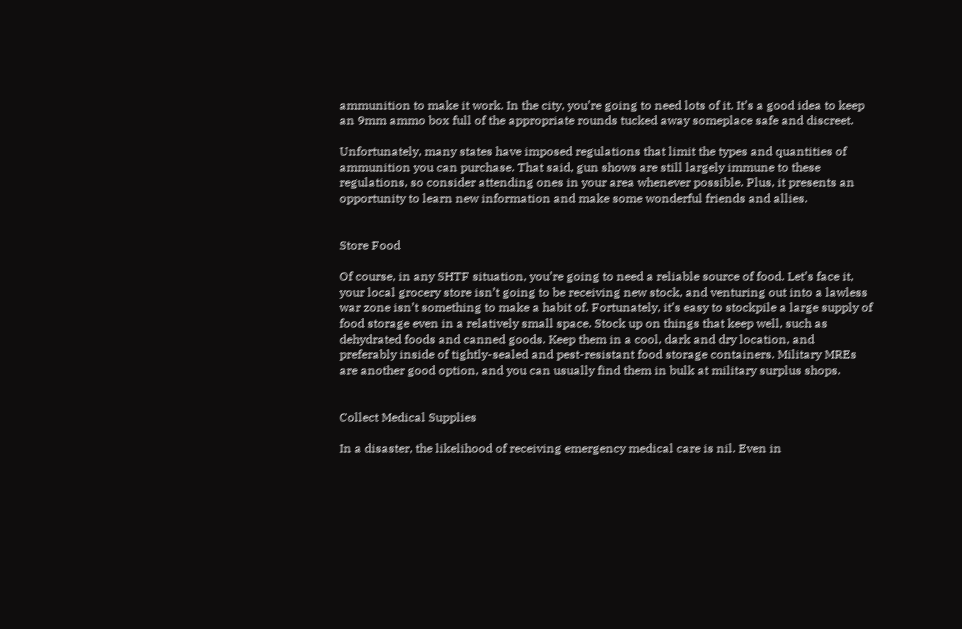ammunition to make it work. In the city, you’re going to need lots of it. It’s a good idea to keep an 9mm ammo box full of the appropriate rounds tucked away someplace safe and discreet.

Unfortunately, many states have imposed regulations that limit the types and quantities of ammunition you can purchase. That said, gun shows are still largely immune to these regulations, so consider attending ones in your area whenever possible. Plus, it presents an opportunity to learn new information and make some wonderful friends and allies.


Store Food

Of course, in any SHTF situation, you’re going to need a reliable source of food. Let’s face it, your local grocery store isn’t going to be receiving new stock, and venturing out into a lawless war zone isn’t something to make a habit of. Fortunately, it’s easy to stockpile a large supply of food storage even in a relatively small space. Stock up on things that keep well, such as dehydrated foods and canned goods. Keep them in a cool, dark and dry location, and preferably inside of tightly-sealed and pest-resistant food storage containers. Military MREs are another good option, and you can usually find them in bulk at military surplus shops.


Collect Medical Supplies

In a disaster, the likelihood of receiving emergency medical care is nil. Even in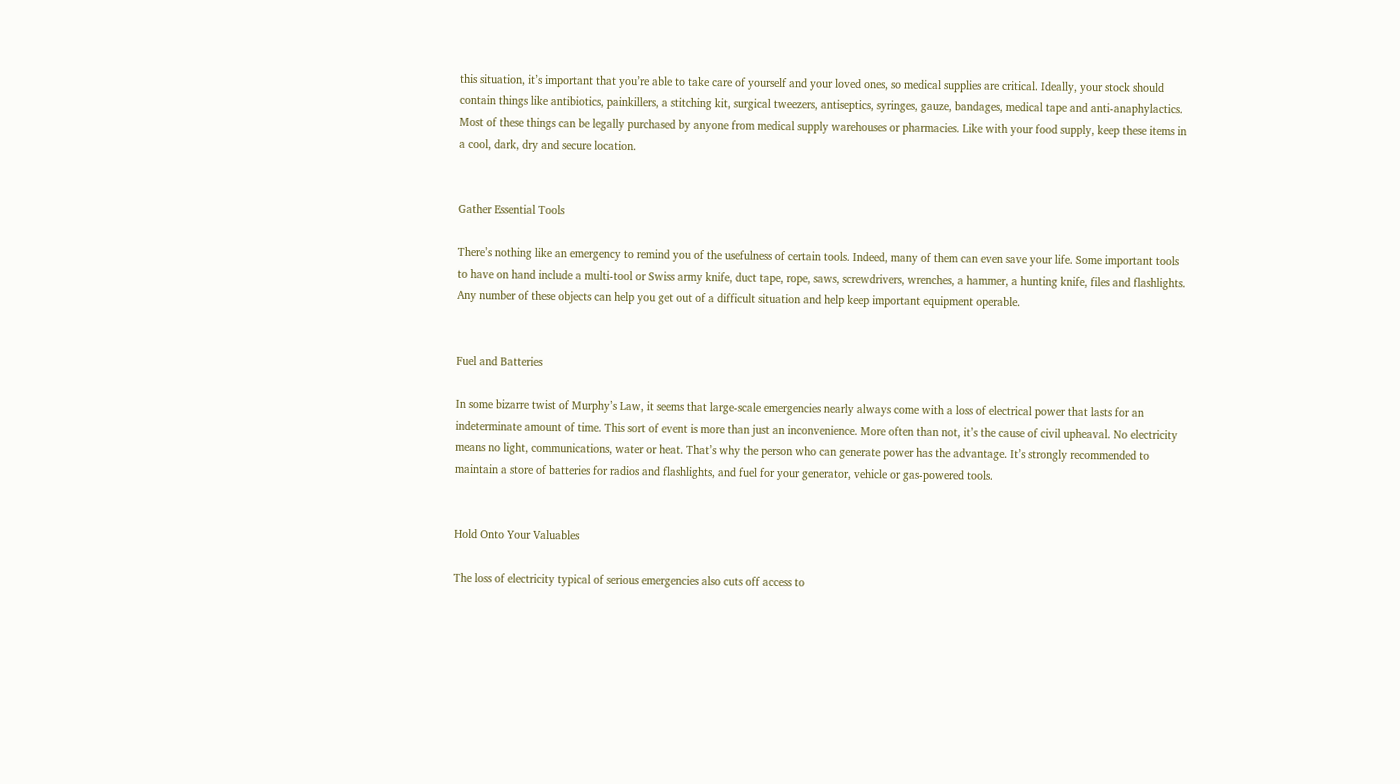this situation, it’s important that you’re able to take care of yourself and your loved ones, so medical supplies are critical. Ideally, your stock should contain things like antibiotics, painkillers, a stitching kit, surgical tweezers, antiseptics, syringes, gauze, bandages, medical tape and anti-anaphylactics. Most of these things can be legally purchased by anyone from medical supply warehouses or pharmacies. Like with your food supply, keep these items in a cool, dark, dry and secure location.


Gather Essential Tools

There’s nothing like an emergency to remind you of the usefulness of certain tools. Indeed, many of them can even save your life. Some important tools to have on hand include a multi-tool or Swiss army knife, duct tape, rope, saws, screwdrivers, wrenches, a hammer, a hunting knife, files and flashlights. Any number of these objects can help you get out of a difficult situation and help keep important equipment operable.


Fuel and Batteries

In some bizarre twist of Murphy’s Law, it seems that large-scale emergencies nearly always come with a loss of electrical power that lasts for an indeterminate amount of time. This sort of event is more than just an inconvenience. More often than not, it’s the cause of civil upheaval. No electricity means no light, communications, water or heat. That’s why the person who can generate power has the advantage. It’s strongly recommended to maintain a store of batteries for radios and flashlights, and fuel for your generator, vehicle or gas-powered tools.


Hold Onto Your Valuables

The loss of electricity typical of serious emergencies also cuts off access to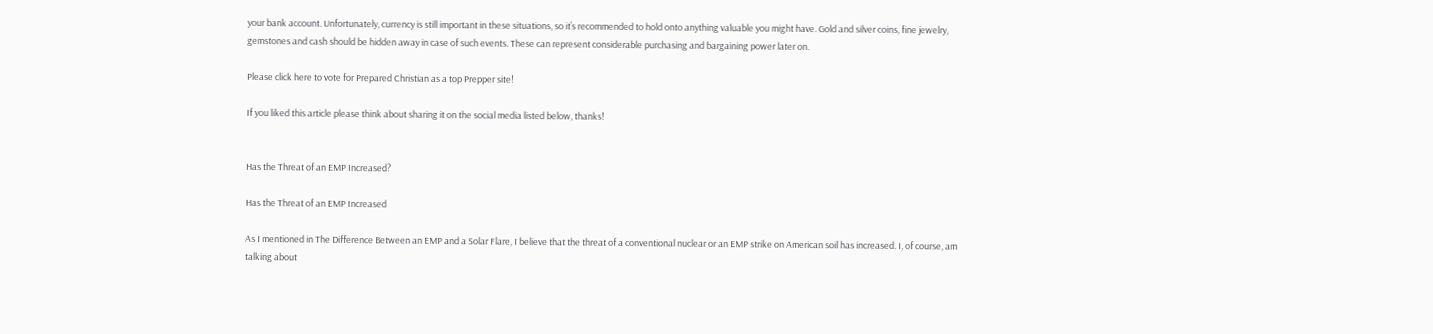your bank account. Unfortunately, currency is still important in these situations, so it’s recommended to hold onto anything valuable you might have. Gold and silver coins, fine jewelry, gemstones and cash should be hidden away in case of such events. These can represent considerable purchasing and bargaining power later on.

Please click here to vote for Prepared Christian as a top Prepper site!

If you liked this article please think about sharing it on the social media listed below, thanks!


Has the Threat of an EMP Increased?

Has the Threat of an EMP Increased

As I mentioned in The Difference Between an EMP and a Solar Flare, I believe that the threat of a conventional nuclear or an EMP strike on American soil has increased. I, of course, am talking about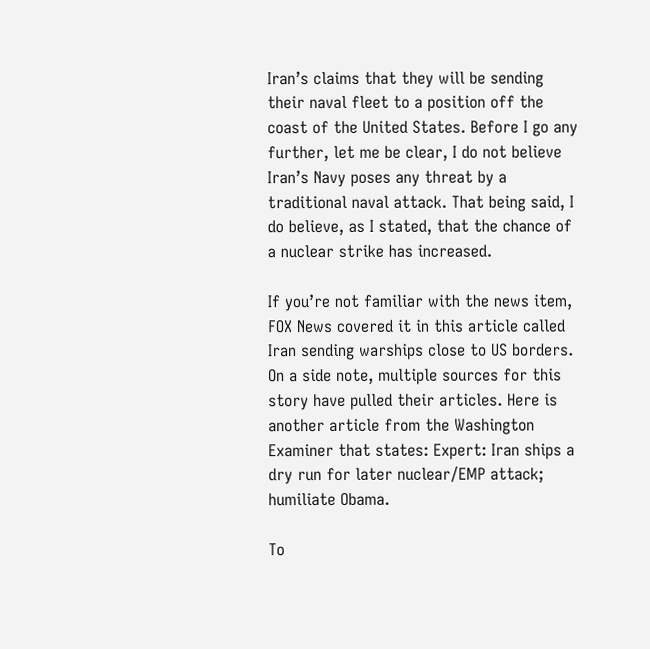Iran’s claims that they will be sending their naval fleet to a position off the coast of the United States. Before I go any further, let me be clear, I do not believe Iran’s Navy poses any threat by a traditional naval attack. That being said, I do believe, as I stated, that the chance of a nuclear strike has increased.

If you’re not familiar with the news item, FOX News covered it in this article called Iran sending warships close to US borders. On a side note, multiple sources for this story have pulled their articles. Here is another article from the Washington Examiner that states: Expert: Iran ships a dry run for later nuclear/EMP attack; humiliate Obama.

To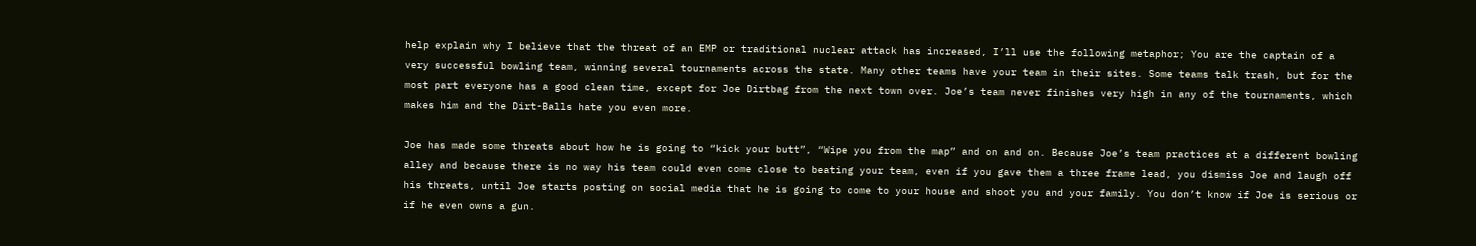help explain why I believe that the threat of an EMP or traditional nuclear attack has increased, I’ll use the following metaphor; You are the captain of a very successful bowling team, winning several tournaments across the state. Many other teams have your team in their sites. Some teams talk trash, but for the most part everyone has a good clean time, except for Joe Dirtbag from the next town over. Joe’s team never finishes very high in any of the tournaments, which makes him and the Dirt-Balls hate you even more.

Joe has made some threats about how he is going to “kick your butt”, “Wipe you from the map” and on and on. Because Joe’s team practices at a different bowling alley and because there is no way his team could even come close to beating your team, even if you gave them a three frame lead, you dismiss Joe and laugh off his threats, until Joe starts posting on social media that he is going to come to your house and shoot you and your family. You don’t know if Joe is serious or if he even owns a gun.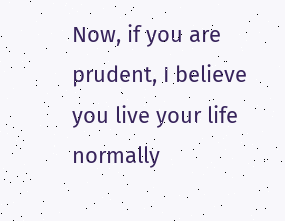Now, if you are prudent, I believe you live your life normally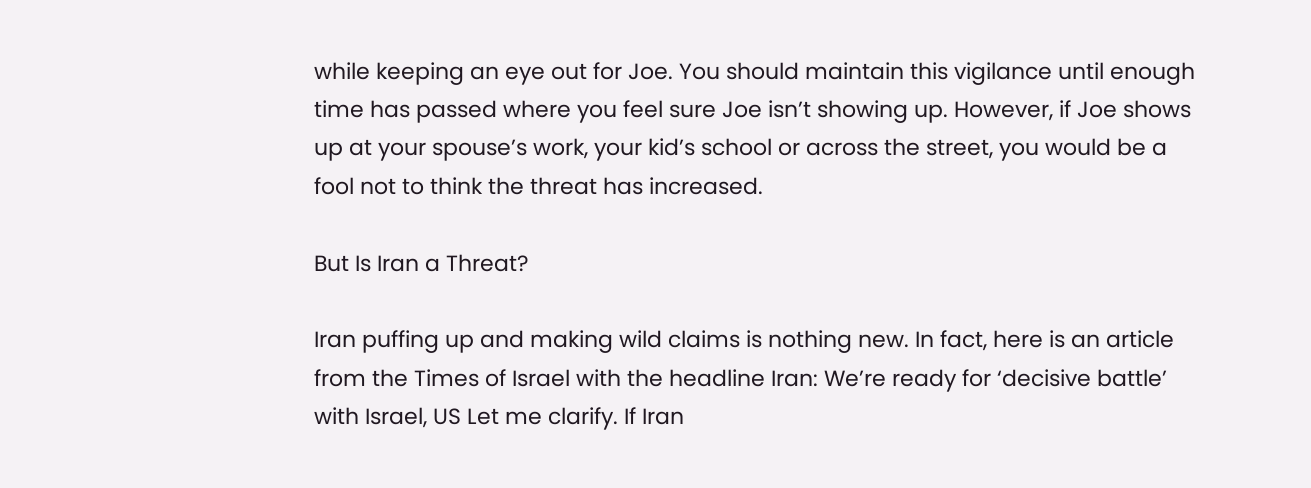while keeping an eye out for Joe. You should maintain this vigilance until enough time has passed where you feel sure Joe isn’t showing up. However, if Joe shows up at your spouse’s work, your kid’s school or across the street, you would be a fool not to think the threat has increased.

But Is Iran a Threat?

Iran puffing up and making wild claims is nothing new. In fact, here is an article from the Times of Israel with the headline Iran: We’re ready for ‘decisive battle’ with Israel, US Let me clarify. If Iran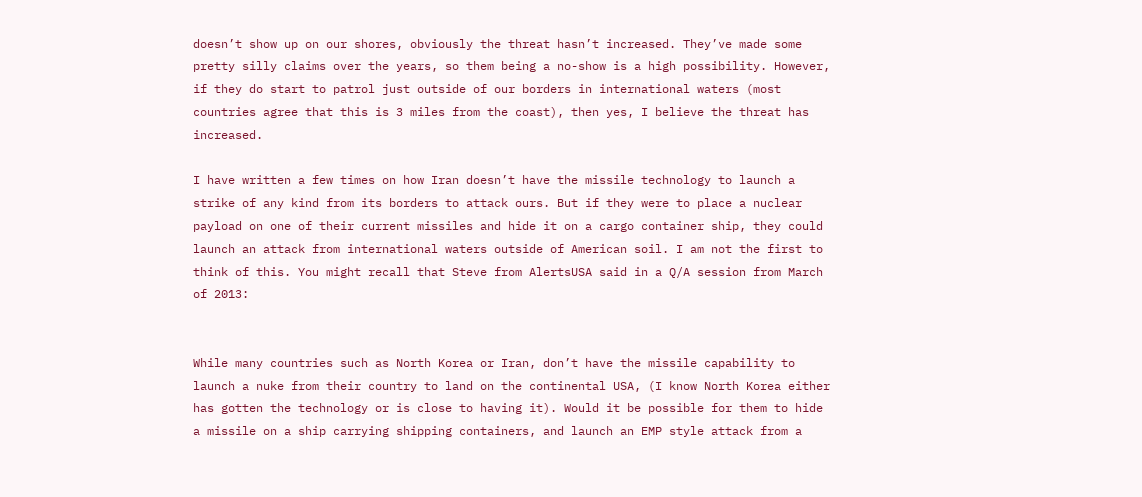doesn’t show up on our shores, obviously the threat hasn’t increased. They’ve made some pretty silly claims over the years, so them being a no-show is a high possibility. However, if they do start to patrol just outside of our borders in international waters (most countries agree that this is 3 miles from the coast), then yes, I believe the threat has increased.

I have written a few times on how Iran doesn’t have the missile technology to launch a strike of any kind from its borders to attack ours. But if they were to place a nuclear payload on one of their current missiles and hide it on a cargo container ship, they could launch an attack from international waters outside of American soil. I am not the first to think of this. You might recall that Steve from AlertsUSA said in a Q/A session from March of 2013:


While many countries such as North Korea or Iran, don’t have the missile capability to launch a nuke from their country to land on the continental USA, (I know North Korea either has gotten the technology or is close to having it). Would it be possible for them to hide a missile on a ship carrying shipping containers, and launch an EMP style attack from a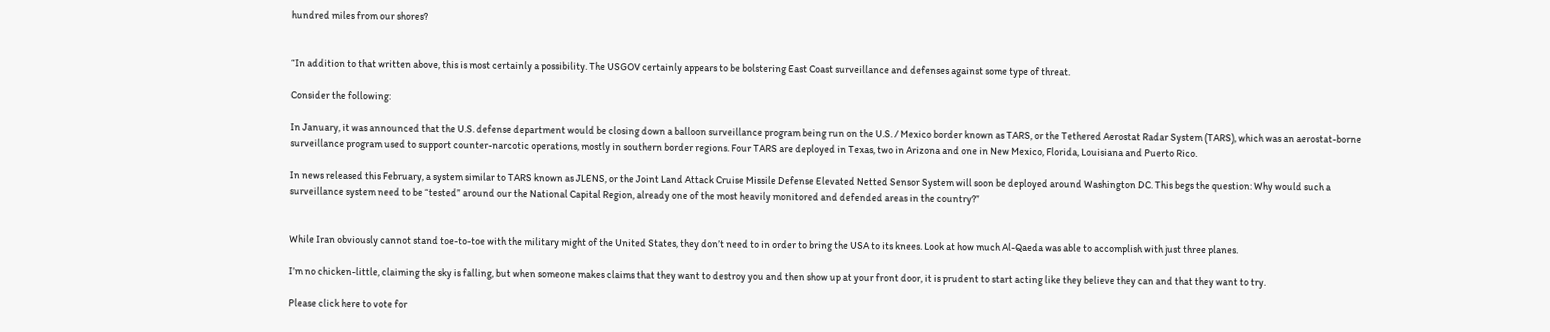hundred miles from our shores?


“In addition to that written above, this is most certainly a possibility. The USGOV certainly appears to be bolstering East Coast surveillance and defenses against some type of threat.

Consider the following:

In January, it was announced that the U.S. defense department would be closing down a balloon surveillance program being run on the U.S. / Mexico border known as TARS, or the Tethered Aerostat Radar System (TARS), which was an aerostat-borne surveillance program used to support counter-narcotic operations, mostly in southern border regions. Four TARS are deployed in Texas, two in Arizona and one in New Mexico, Florida, Louisiana and Puerto Rico.

In news released this February, a system similar to TARS known as JLENS, or the Joint Land Attack Cruise Missile Defense Elevated Netted Sensor System will soon be deployed around Washington DC. This begs the question: Why would such a surveillance system need to be “tested” around our the National Capital Region, already one of the most heavily monitored and defended areas in the country?”


While Iran obviously cannot stand toe-to-toe with the military might of the United States, they don’t need to in order to bring the USA to its knees. Look at how much Al-Qaeda was able to accomplish with just three planes.

I’m no chicken-little, claiming the sky is falling, but when someone makes claims that they want to destroy you and then show up at your front door, it is prudent to start acting like they believe they can and that they want to try.

Please click here to vote for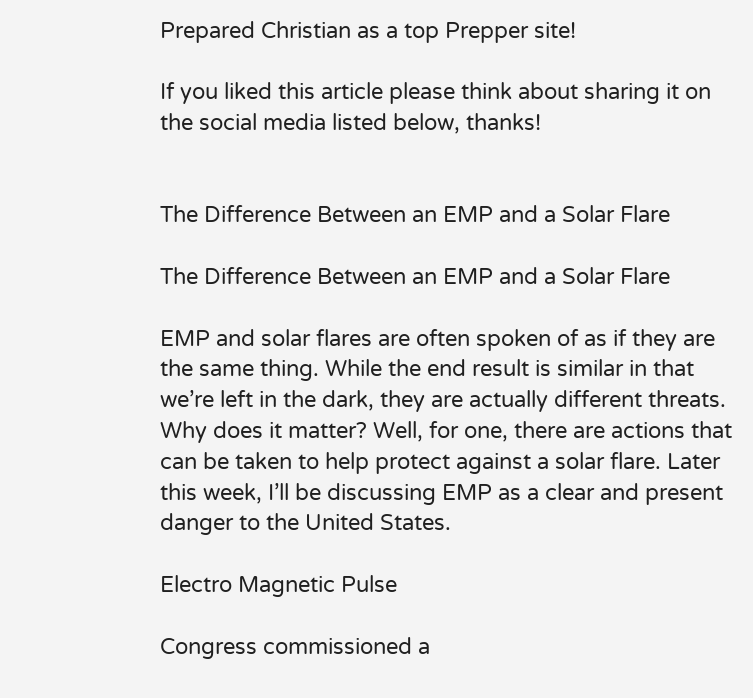Prepared Christian as a top Prepper site!

If you liked this article please think about sharing it on the social media listed below, thanks!


The Difference Between an EMP and a Solar Flare

The Difference Between an EMP and a Solar Flare

EMP and solar flares are often spoken of as if they are the same thing. While the end result is similar in that we’re left in the dark, they are actually different threats. Why does it matter? Well, for one, there are actions that can be taken to help protect against a solar flare. Later this week, I’ll be discussing EMP as a clear and present danger to the United States.

Electro Magnetic Pulse

Congress commissioned a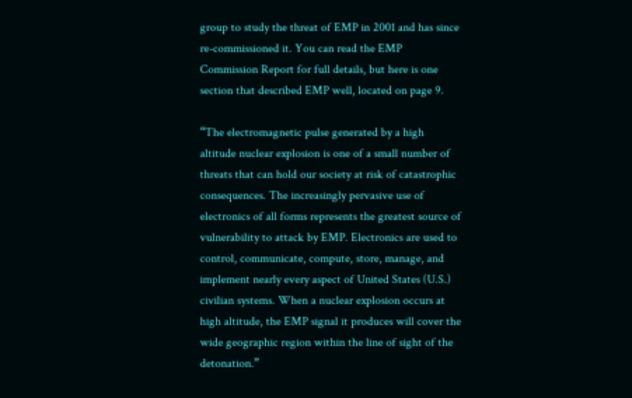group to study the threat of EMP in 2001 and has since re-commissioned it. You can read the EMP Commission Report for full details, but here is one section that described EMP well, located on page 9.

“The electromagnetic pulse generated by a high altitude nuclear explosion is one of a small number of threats that can hold our society at risk of catastrophic consequences. The increasingly pervasive use of electronics of all forms represents the greatest source of vulnerability to attack by EMP. Electronics are used to control, communicate, compute, store, manage, and implement nearly every aspect of United States (U.S.) civilian systems. When a nuclear explosion occurs at high altitude, the EMP signal it produces will cover the wide geographic region within the line of sight of the detonation.”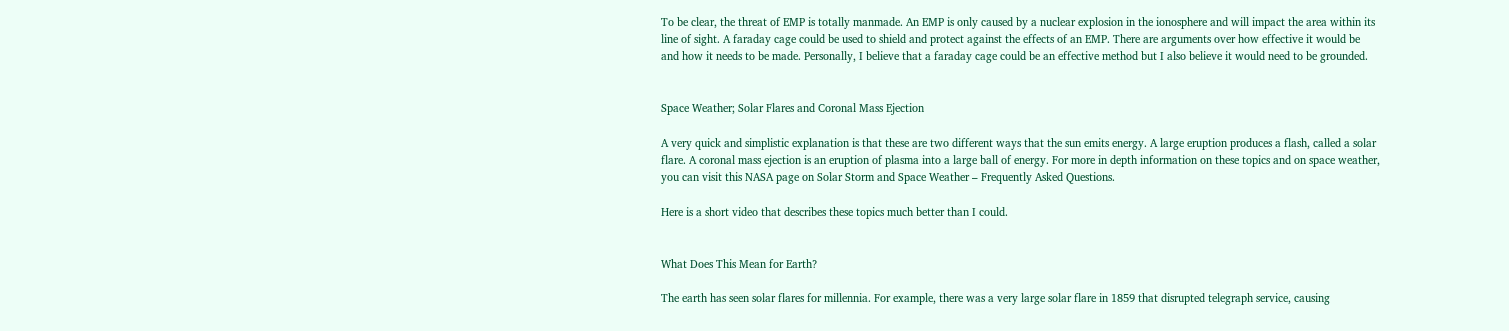To be clear, the threat of EMP is totally manmade. An EMP is only caused by a nuclear explosion in the ionosphere and will impact the area within its line of sight. A faraday cage could be used to shield and protect against the effects of an EMP. There are arguments over how effective it would be and how it needs to be made. Personally, I believe that a faraday cage could be an effective method but I also believe it would need to be grounded.


Space Weather; Solar Flares and Coronal Mass Ejection

A very quick and simplistic explanation is that these are two different ways that the sun emits energy. A large eruption produces a flash, called a solar flare. A coronal mass ejection is an eruption of plasma into a large ball of energy. For more in depth information on these topics and on space weather, you can visit this NASA page on Solar Storm and Space Weather – Frequently Asked Questions.

Here is a short video that describes these topics much better than I could.


What Does This Mean for Earth?

The earth has seen solar flares for millennia. For example, there was a very large solar flare in 1859 that disrupted telegraph service, causing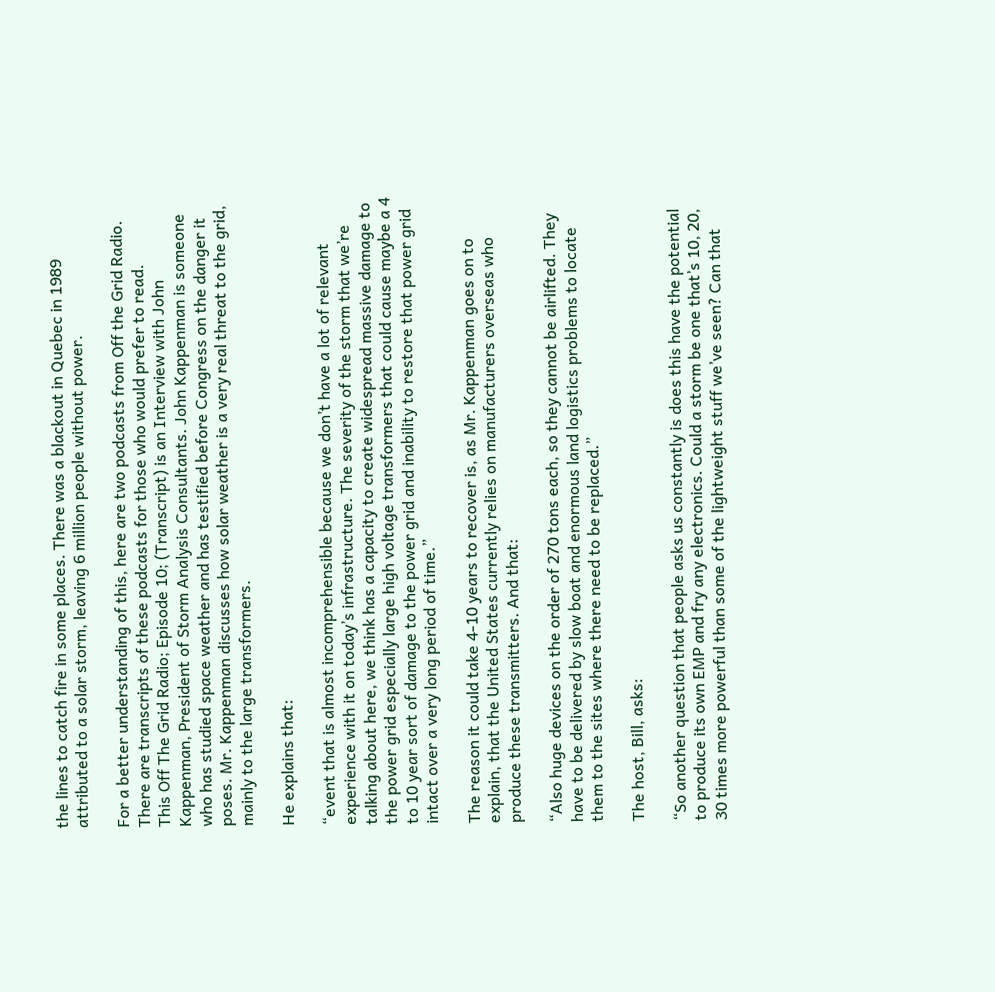the lines to catch fire in some places. There was a blackout in Quebec in 1989 attributed to a solar storm, leaving 6 million people without power.

For a better understanding of this, here are two podcasts from Off the Grid Radio. There are transcripts of these podcasts for those who would prefer to read.
This Off The Grid Radio; Episode 10; (Transcript) is an Interview with John Kappenman, President of Storm Analysis Consultants. John Kappenman is someone who has studied space weather and has testified before Congress on the danger it poses. Mr. Kappenman discusses how solar weather is a very real threat to the grid, mainly to the large transformers.

He explains that:

“event that is almost incomprehensible because we don’t have a lot of relevant experience with it on today’s infrastructure. The severity of the storm that we’re talking about here, we think has a capacity to create widespread massive damage to the power grid especially large high voltage transformers that could cause maybe a 4 to 10 year sort of damage to the power grid and inability to restore that power grid intact over a very long period of time.”

The reason it could take 4-10 years to recover is, as Mr. Kappenman goes on to explain, that the United States currently relies on manufacturers overseas who produce these transmitters. And that:

“Also huge devices on the order of 270 tons each, so they cannot be airlifted. They have to be delivered by slow boat and enormous land logistics problems to locate them to the sites where there need to be replaced.”

The host, Bill, asks:

“So another question that people asks us constantly is does this have the potential to produce its own EMP and fry any electronics. Could a storm be one that’s 10, 20, 30 times more powerful than some of the lightweight stuff we’ve seen? Can that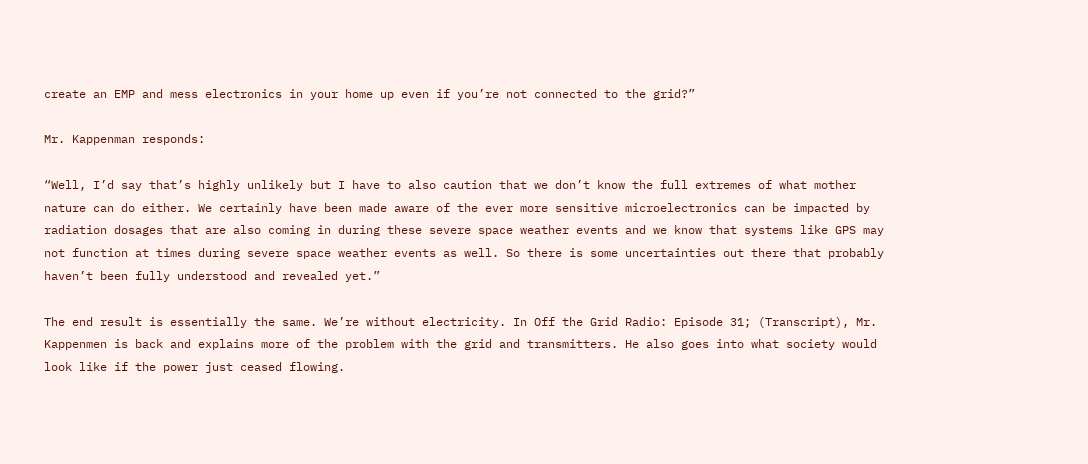create an EMP and mess electronics in your home up even if you’re not connected to the grid?”

Mr. Kappenman responds:

“Well, I’d say that’s highly unlikely but I have to also caution that we don’t know the full extremes of what mother nature can do either. We certainly have been made aware of the ever more sensitive microelectronics can be impacted by radiation dosages that are also coming in during these severe space weather events and we know that systems like GPS may not function at times during severe space weather events as well. So there is some uncertainties out there that probably haven’t been fully understood and revealed yet.”

The end result is essentially the same. We’re without electricity. In Off the Grid Radio: Episode 31; (Transcript), Mr. Kappenmen is back and explains more of the problem with the grid and transmitters. He also goes into what society would look like if the power just ceased flowing.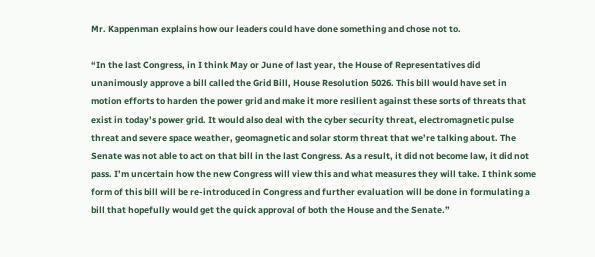Mr. Kappenman explains how our leaders could have done something and chose not to.

“In the last Congress, in I think May or June of last year, the House of Representatives did unanimously approve a bill called the Grid Bill, House Resolution 5026. This bill would have set in motion efforts to harden the power grid and make it more resilient against these sorts of threats that exist in today’s power grid. It would also deal with the cyber security threat, electromagnetic pulse threat and severe space weather, geomagnetic and solar storm threat that we’re talking about. The Senate was not able to act on that bill in the last Congress. As a result, it did not become law, it did not pass. I’m uncertain how the new Congress will view this and what measures they will take. I think some form of this bill will be re-introduced in Congress and further evaluation will be done in formulating a bill that hopefully would get the quick approval of both the House and the Senate.”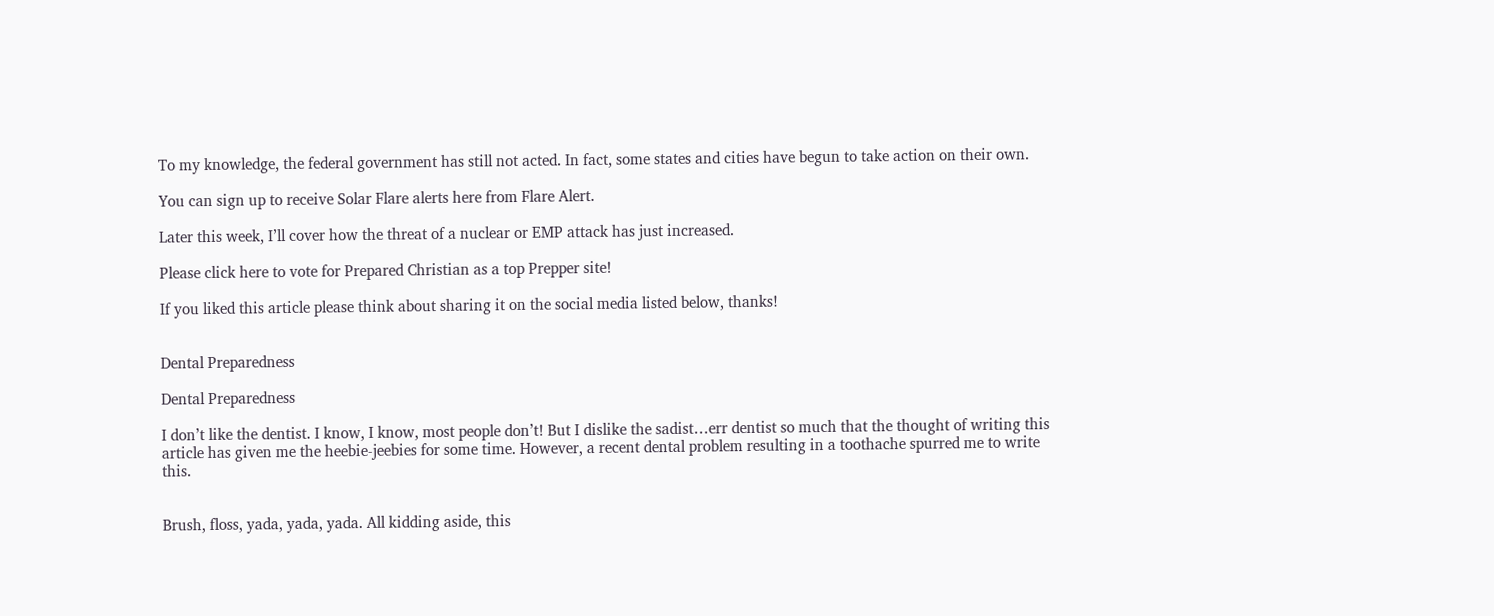To my knowledge, the federal government has still not acted. In fact, some states and cities have begun to take action on their own.

You can sign up to receive Solar Flare alerts here from Flare Alert.

Later this week, I’ll cover how the threat of a nuclear or EMP attack has just increased.

Please click here to vote for Prepared Christian as a top Prepper site!

If you liked this article please think about sharing it on the social media listed below, thanks!


Dental Preparedness

Dental Preparedness

I don’t like the dentist. I know, I know, most people don’t! But I dislike the sadist…err dentist so much that the thought of writing this article has given me the heebie-jeebies for some time. However, a recent dental problem resulting in a toothache spurred me to write this.


Brush, floss, yada, yada, yada. All kidding aside, this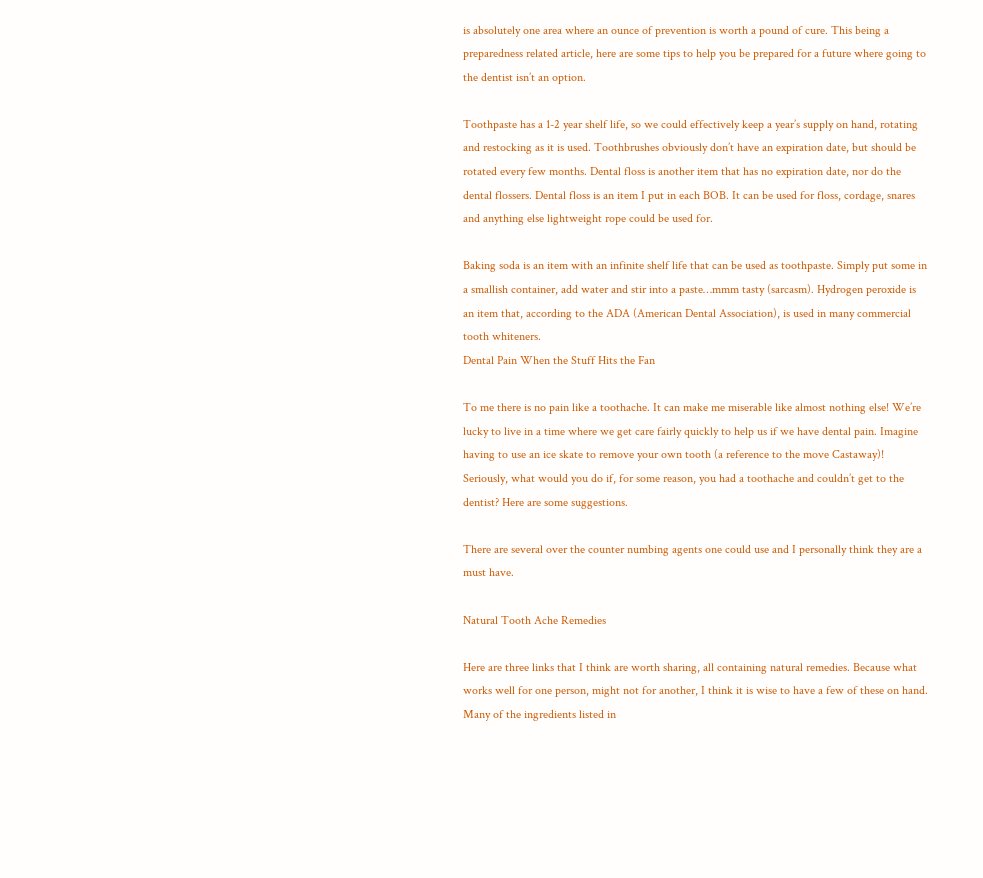is absolutely one area where an ounce of prevention is worth a pound of cure. This being a preparedness related article, here are some tips to help you be prepared for a future where going to the dentist isn’t an option.

Toothpaste has a 1-2 year shelf life, so we could effectively keep a year’s supply on hand, rotating and restocking as it is used. Toothbrushes obviously don’t have an expiration date, but should be rotated every few months. Dental floss is another item that has no expiration date, nor do the dental flossers. Dental floss is an item I put in each BOB. It can be used for floss, cordage, snares and anything else lightweight rope could be used for.

Baking soda is an item with an infinite shelf life that can be used as toothpaste. Simply put some in a smallish container, add water and stir into a paste…mmm tasty (sarcasm). Hydrogen peroxide is an item that, according to the ADA (American Dental Association), is used in many commercial tooth whiteners.
Dental Pain When the Stuff Hits the Fan

To me there is no pain like a toothache. It can make me miserable like almost nothing else! We’re lucky to live in a time where we get care fairly quickly to help us if we have dental pain. Imagine having to use an ice skate to remove your own tooth (a reference to the move Castaway)! Seriously, what would you do if, for some reason, you had a toothache and couldn’t get to the dentist? Here are some suggestions.

There are several over the counter numbing agents one could use and I personally think they are a must have.

Natural Tooth Ache Remedies

Here are three links that I think are worth sharing, all containing natural remedies. Because what works well for one person, might not for another, I think it is wise to have a few of these on hand. Many of the ingredients listed in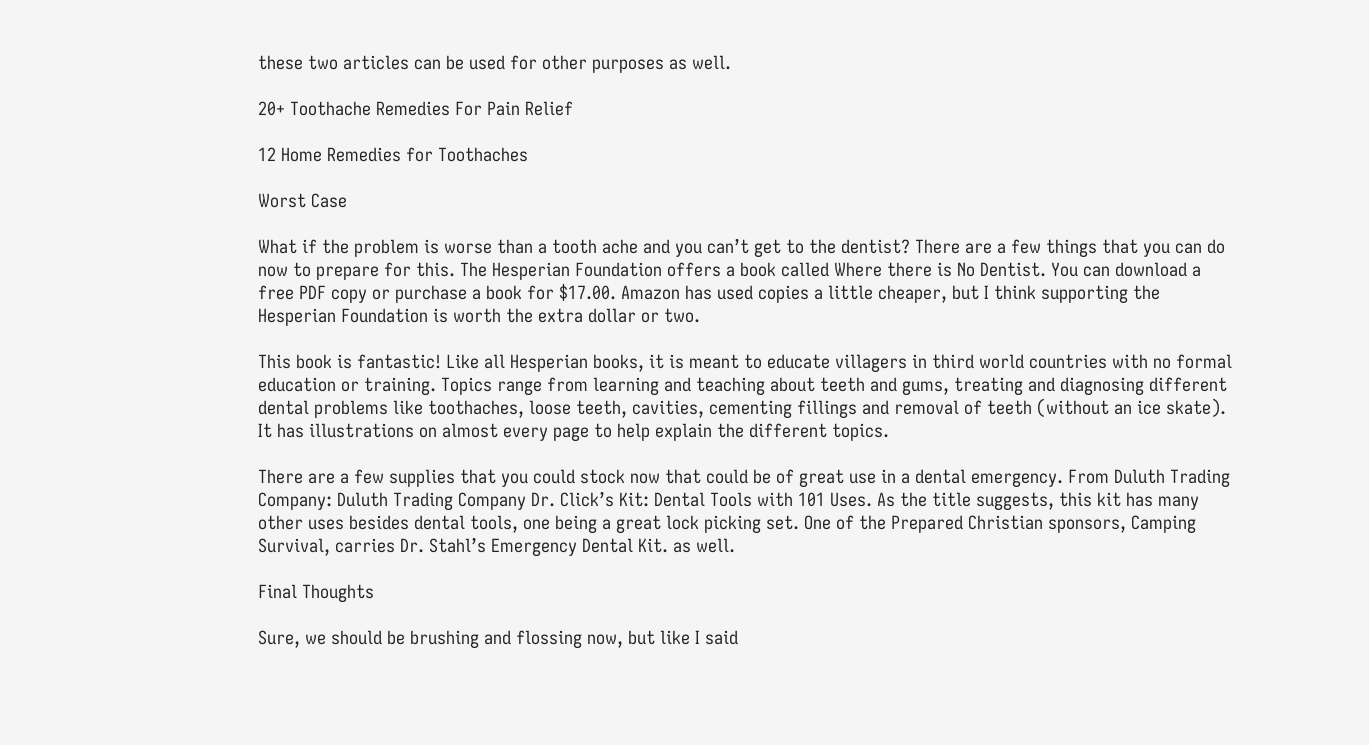these two articles can be used for other purposes as well.

20+ Toothache Remedies For Pain Relief

12 Home Remedies for Toothaches

Worst Case

What if the problem is worse than a tooth ache and you can’t get to the dentist? There are a few things that you can do now to prepare for this. The Hesperian Foundation offers a book called Where there is No Dentist. You can download a free PDF copy or purchase a book for $17.00. Amazon has used copies a little cheaper, but I think supporting the Hesperian Foundation is worth the extra dollar or two.

This book is fantastic! Like all Hesperian books, it is meant to educate villagers in third world countries with no formal education or training. Topics range from learning and teaching about teeth and gums, treating and diagnosing different dental problems like toothaches, loose teeth, cavities, cementing fillings and removal of teeth (without an ice skate). It has illustrations on almost every page to help explain the different topics.

There are a few supplies that you could stock now that could be of great use in a dental emergency. From Duluth Trading Company: Duluth Trading Company Dr. Click’s Kit: Dental Tools with 101 Uses. As the title suggests, this kit has many other uses besides dental tools, one being a great lock picking set. One of the Prepared Christian sponsors, Camping Survival, carries Dr. Stahl’s Emergency Dental Kit. as well.

Final Thoughts

Sure, we should be brushing and flossing now, but like I said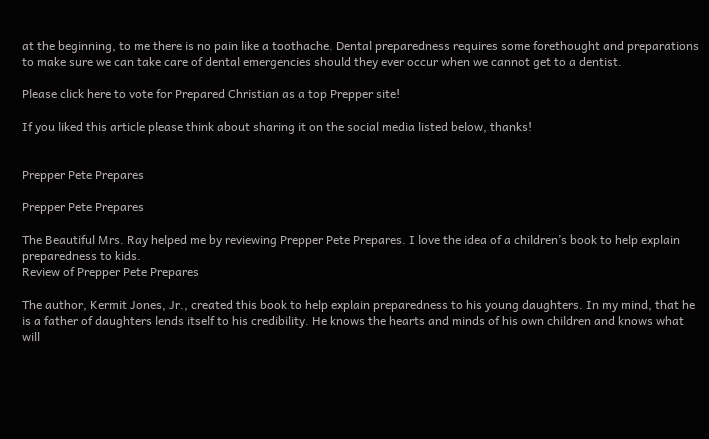at the beginning, to me there is no pain like a toothache. Dental preparedness requires some forethought and preparations to make sure we can take care of dental emergencies should they ever occur when we cannot get to a dentist.

Please click here to vote for Prepared Christian as a top Prepper site!

If you liked this article please think about sharing it on the social media listed below, thanks!


Prepper Pete Prepares

Prepper Pete Prepares

The Beautiful Mrs. Ray helped me by reviewing Prepper Pete Prepares. I love the idea of a children’s book to help explain preparedness to kids.
Review of Prepper Pete Prepares

The author, Kermit Jones, Jr., created this book to help explain preparedness to his young daughters. In my mind, that he is a father of daughters lends itself to his credibility. He knows the hearts and minds of his own children and knows what will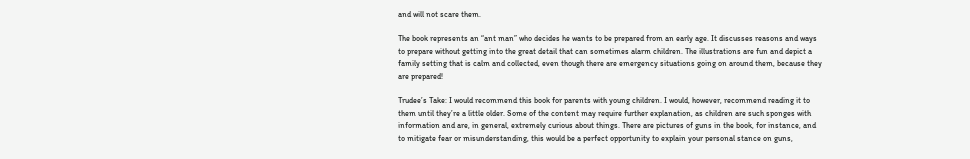and will not scare them.

The book represents an “ant man” who decides he wants to be prepared from an early age. It discusses reasons and ways to prepare without getting into the great detail that can sometimes alarm children. The illustrations are fun and depict a family setting that is calm and collected, even though there are emergency situations going on around them, because they are prepared!

Trudee’s Take: I would recommend this book for parents with young children. I would, however, recommend reading it to them until they’re a little older. Some of the content may require further explanation, as children are such sponges with information and are, in general, extremely curious about things. There are pictures of guns in the book, for instance, and to mitigate fear or misunderstanding, this would be a perfect opportunity to explain your personal stance on guns,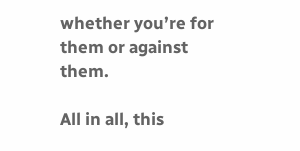whether you’re for them or against them.

All in all, this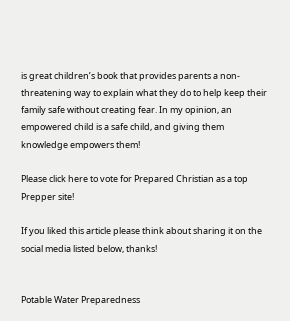is great children’s book that provides parents a non-threatening way to explain what they do to help keep their family safe without creating fear. In my opinion, an empowered child is a safe child, and giving them knowledge empowers them!

Please click here to vote for Prepared Christian as a top Prepper site!

If you liked this article please think about sharing it on the social media listed below, thanks!


Potable Water Preparedness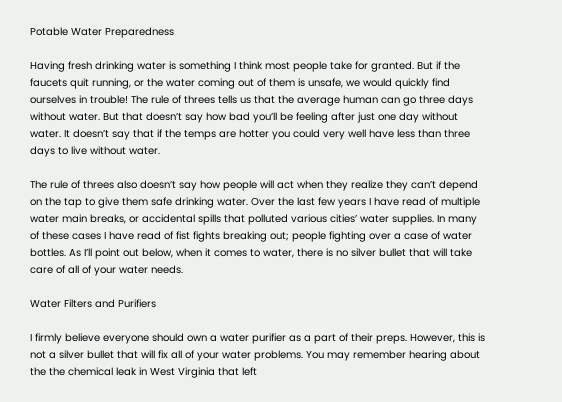Potable Water Preparedness

Having fresh drinking water is something I think most people take for granted. But if the faucets quit running, or the water coming out of them is unsafe, we would quickly find ourselves in trouble! The rule of threes tells us that the average human can go three days without water. But that doesn’t say how bad you’ll be feeling after just one day without water. It doesn’t say that if the temps are hotter you could very well have less than three days to live without water.

The rule of threes also doesn’t say how people will act when they realize they can’t depend on the tap to give them safe drinking water. Over the last few years I have read of multiple water main breaks, or accidental spills that polluted various cities’ water supplies. In many of these cases I have read of fist fights breaking out; people fighting over a case of water bottles. As I’ll point out below, when it comes to water, there is no silver bullet that will take care of all of your water needs.

Water Filters and Purifiers

I firmly believe everyone should own a water purifier as a part of their preps. However, this is not a silver bullet that will fix all of your water problems. You may remember hearing about the the chemical leak in West Virginia that left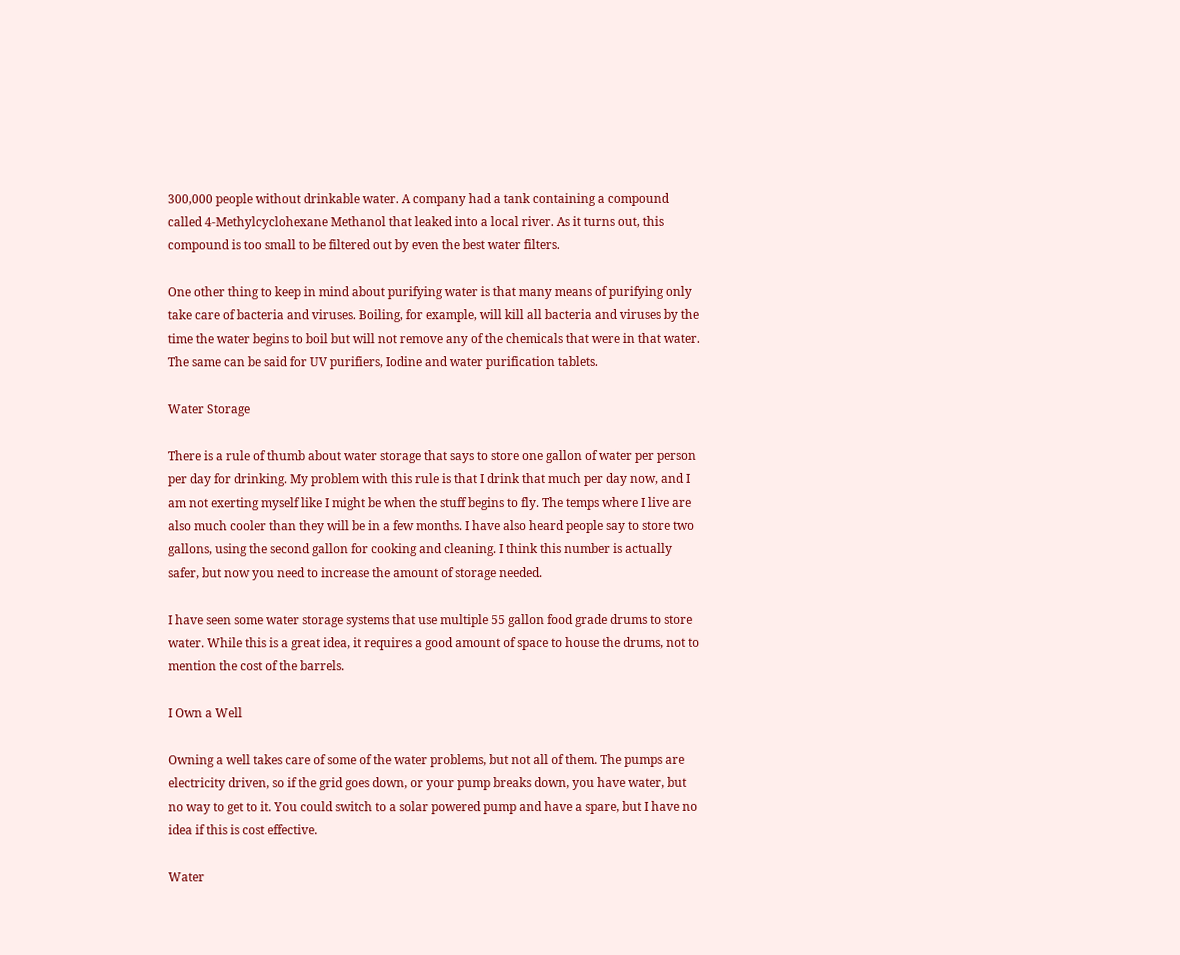300,000 people without drinkable water. A company had a tank containing a compound called 4-Methylcyclohexane Methanol that leaked into a local river. As it turns out, this compound is too small to be filtered out by even the best water filters.

One other thing to keep in mind about purifying water is that many means of purifying only take care of bacteria and viruses. Boiling, for example, will kill all bacteria and viruses by the time the water begins to boil but will not remove any of the chemicals that were in that water. The same can be said for UV purifiers, Iodine and water purification tablets.

Water Storage

There is a rule of thumb about water storage that says to store one gallon of water per person per day for drinking. My problem with this rule is that I drink that much per day now, and I am not exerting myself like I might be when the stuff begins to fly. The temps where I live are also much cooler than they will be in a few months. I have also heard people say to store two gallons, using the second gallon for cooking and cleaning. I think this number is actually safer, but now you need to increase the amount of storage needed.

I have seen some water storage systems that use multiple 55 gallon food grade drums to store water. While this is a great idea, it requires a good amount of space to house the drums, not to mention the cost of the barrels.

I Own a Well

Owning a well takes care of some of the water problems, but not all of them. The pumps are electricity driven, so if the grid goes down, or your pump breaks down, you have water, but no way to get to it. You could switch to a solar powered pump and have a spare, but I have no idea if this is cost effective.

Water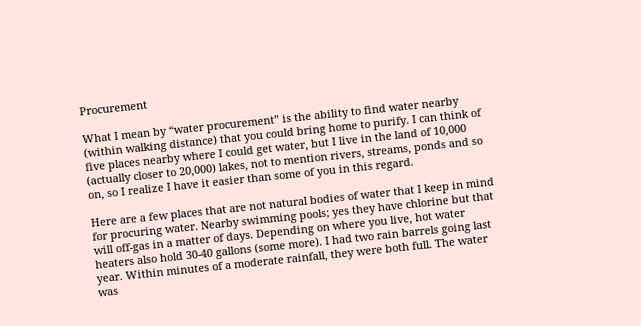Procurement

What I mean by “water procurement” is the ability to find water nearby (within walking distance) that you could bring home to purify. I can think of five places nearby where I could get water, but I live in the land of 10,000 (actually closer to 20,000) lakes, not to mention rivers, streams, ponds and so on, so I realize I have it easier than some of you in this regard.

Here are a few places that are not natural bodies of water that I keep in mind for procuring water. Nearby swimming pools; yes they have chlorine but that will off-gas in a matter of days. Depending on where you live, hot water heaters also hold 30-40 gallons (some more). I had two rain barrels going last year. Within minutes of a moderate rainfall, they were both full. The water was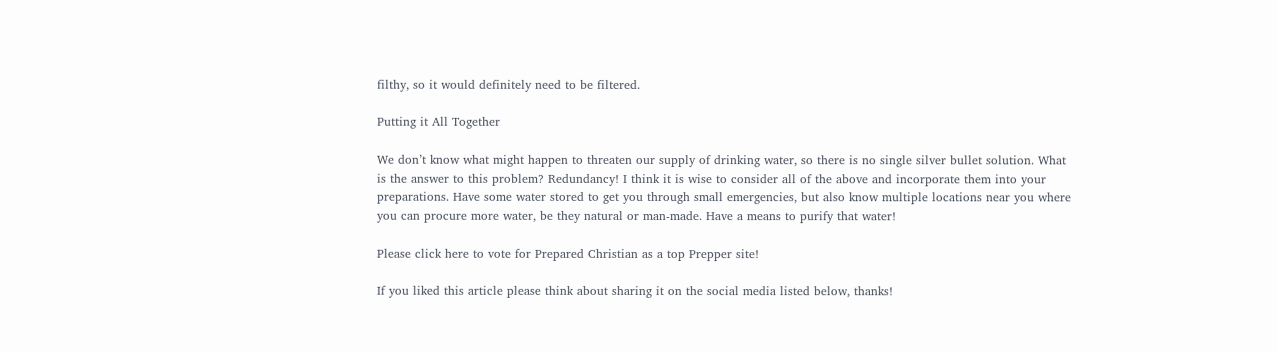filthy, so it would definitely need to be filtered.

Putting it All Together

We don’t know what might happen to threaten our supply of drinking water, so there is no single silver bullet solution. What is the answer to this problem? Redundancy! I think it is wise to consider all of the above and incorporate them into your preparations. Have some water stored to get you through small emergencies, but also know multiple locations near you where you can procure more water, be they natural or man-made. Have a means to purify that water!

Please click here to vote for Prepared Christian as a top Prepper site!

If you liked this article please think about sharing it on the social media listed below, thanks!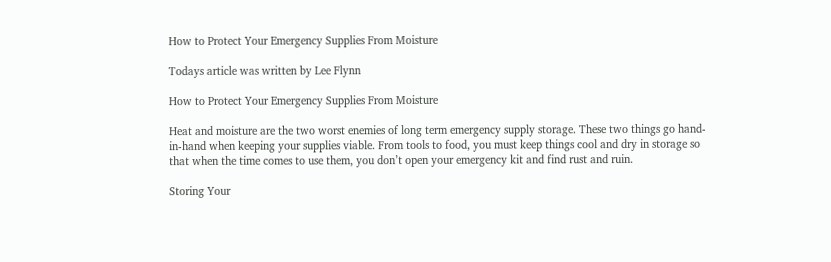How to Protect Your Emergency Supplies From Moisture

Todays article was written by Lee Flynn

How to Protect Your Emergency Supplies From Moisture

Heat and moisture are the two worst enemies of long term emergency supply storage. These two things go hand-in-hand when keeping your supplies viable. From tools to food, you must keep things cool and dry in storage so that when the time comes to use them, you don’t open your emergency kit and find rust and ruin.

Storing Your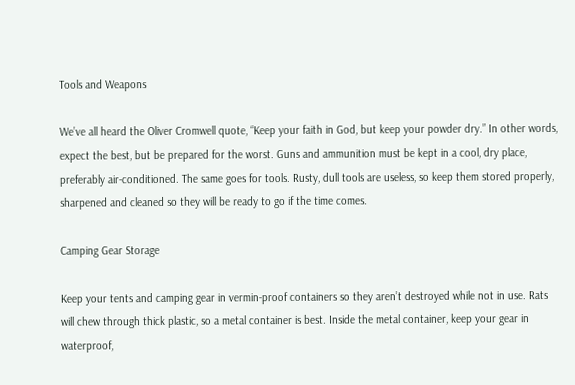Tools and Weapons

We’ve all heard the Oliver Cromwell quote, “Keep your faith in God, but keep your powder dry.” In other words, expect the best, but be prepared for the worst. Guns and ammunition must be kept in a cool, dry place, preferably air-conditioned. The same goes for tools. Rusty, dull tools are useless, so keep them stored properly, sharpened and cleaned so they will be ready to go if the time comes.

Camping Gear Storage

Keep your tents and camping gear in vermin-proof containers so they aren’t destroyed while not in use. Rats will chew through thick plastic, so a metal container is best. Inside the metal container, keep your gear in waterproof,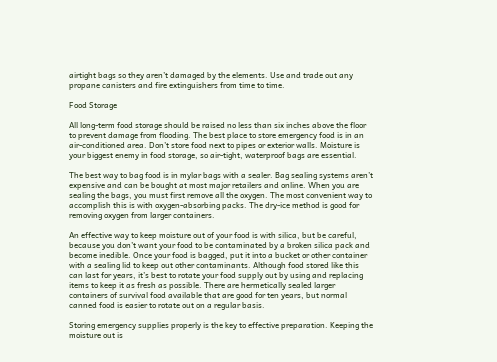airtight bags so they aren’t damaged by the elements. Use and trade out any propane canisters and fire extinguishers from time to time.

Food Storage

All long-term food storage should be raised no less than six inches above the floor to prevent damage from flooding. The best place to store emergency food is in an air-conditioned area. Don’t store food next to pipes or exterior walls. Moisture is your biggest enemy in food storage, so air-tight, waterproof bags are essential.

The best way to bag food is in mylar bags with a sealer. Bag sealing systems aren’t expensive and can be bought at most major retailers and online. When you are sealing the bags, you must first remove all the oxygen. The most convenient way to accomplish this is with oxygen-absorbing packs. The dry-ice method is good for removing oxygen from larger containers.

An effective way to keep moisture out of your food is with silica, but be careful, because you don’t want your food to be contaminated by a broken silica pack and become inedible. Once your food is bagged, put it into a bucket or other container with a sealing lid to keep out other contaminants. Although food stored like this can last for years, it’s best to rotate your food supply out by using and replacing items to keep it as fresh as possible. There are hermetically sealed larger containers of survival food available that are good for ten years, but normal canned food is easier to rotate out on a regular basis.

Storing emergency supplies properly is the key to effective preparation. Keeping the moisture out is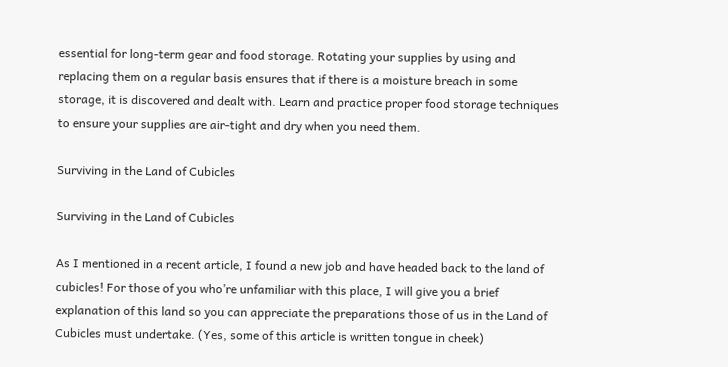essential for long-term gear and food storage. Rotating your supplies by using and replacing them on a regular basis ensures that if there is a moisture breach in some storage, it is discovered and dealt with. Learn and practice proper food storage techniques to ensure your supplies are air-tight and dry when you need them.

Surviving in the Land of Cubicles

Surviving in the Land of Cubicles

As I mentioned in a recent article, I found a new job and have headed back to the land of cubicles! For those of you who’re unfamiliar with this place, I will give you a brief explanation of this land so you can appreciate the preparations those of us in the Land of Cubicles must undertake. (Yes, some of this article is written tongue in cheek)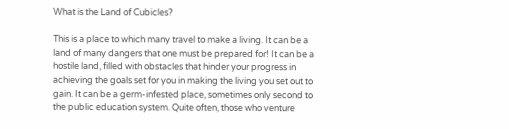What is the Land of Cubicles?

This is a place to which many travel to make a living. It can be a land of many dangers that one must be prepared for! It can be a hostile land, filled with obstacles that hinder your progress in achieving the goals set for you in making the living you set out to gain. It can be a germ-infested place, sometimes only second to the public education system. Quite often, those who venture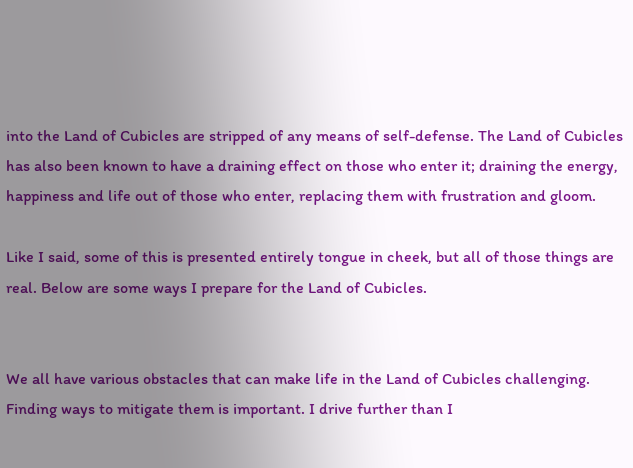into the Land of Cubicles are stripped of any means of self-defense. The Land of Cubicles has also been known to have a draining effect on those who enter it; draining the energy, happiness and life out of those who enter, replacing them with frustration and gloom.

Like I said, some of this is presented entirely tongue in cheek, but all of those things are real. Below are some ways I prepare for the Land of Cubicles.


We all have various obstacles that can make life in the Land of Cubicles challenging. Finding ways to mitigate them is important. I drive further than I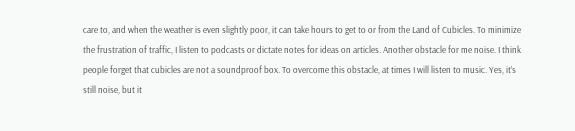care to, and when the weather is even slightly poor, it can take hours to get to or from the Land of Cubicles. To minimize the frustration of traffic, I listen to podcasts or dictate notes for ideas on articles. Another obstacle for me noise. I think people forget that cubicles are not a soundproof box. To overcome this obstacle, at times I will listen to music. Yes, it’s still noise, but it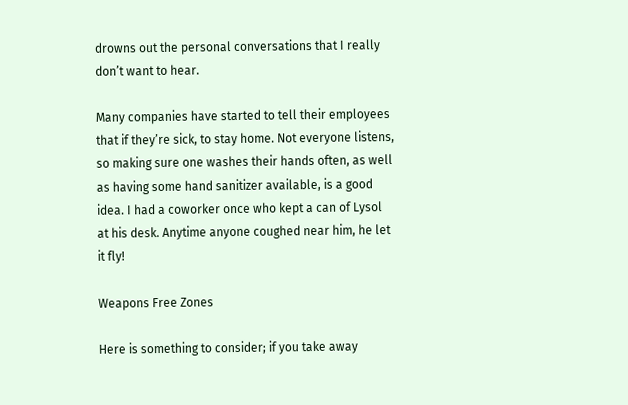drowns out the personal conversations that I really don’t want to hear.

Many companies have started to tell their employees that if they’re sick, to stay home. Not everyone listens, so making sure one washes their hands often, as well as having some hand sanitizer available, is a good idea. I had a coworker once who kept a can of Lysol at his desk. Anytime anyone coughed near him, he let it fly!

Weapons Free Zones

Here is something to consider; if you take away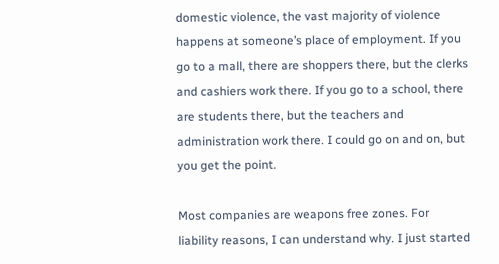domestic violence, the vast majority of violence happens at someone’s place of employment. If you go to a mall, there are shoppers there, but the clerks and cashiers work there. If you go to a school, there are students there, but the teachers and administration work there. I could go on and on, but you get the point.

Most companies are weapons free zones. For liability reasons, I can understand why. I just started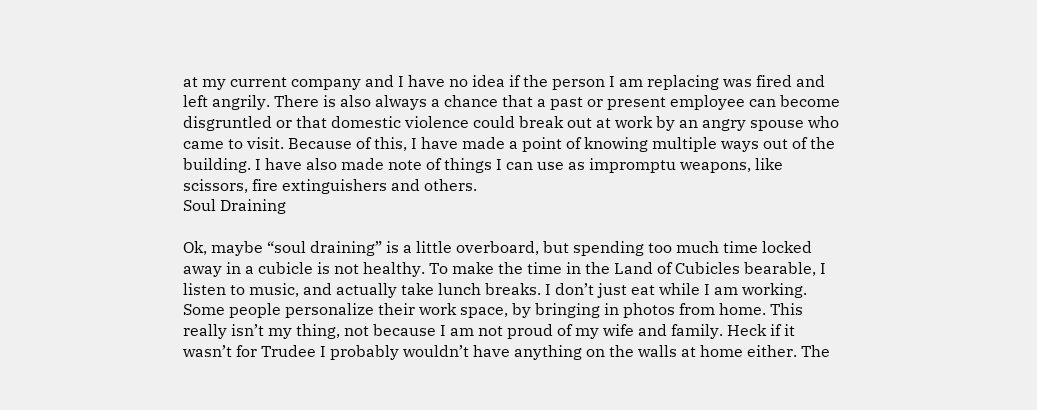at my current company and I have no idea if the person I am replacing was fired and left angrily. There is also always a chance that a past or present employee can become disgruntled or that domestic violence could break out at work by an angry spouse who came to visit. Because of this, I have made a point of knowing multiple ways out of the building. I have also made note of things I can use as impromptu weapons, like scissors, fire extinguishers and others.
Soul Draining

Ok, maybe “soul draining” is a little overboard, but spending too much time locked away in a cubicle is not healthy. To make the time in the Land of Cubicles bearable, I listen to music, and actually take lunch breaks. I don’t just eat while I am working. Some people personalize their work space, by bringing in photos from home. This really isn’t my thing, not because I am not proud of my wife and family. Heck if it wasn’t for Trudee I probably wouldn’t have anything on the walls at home either. The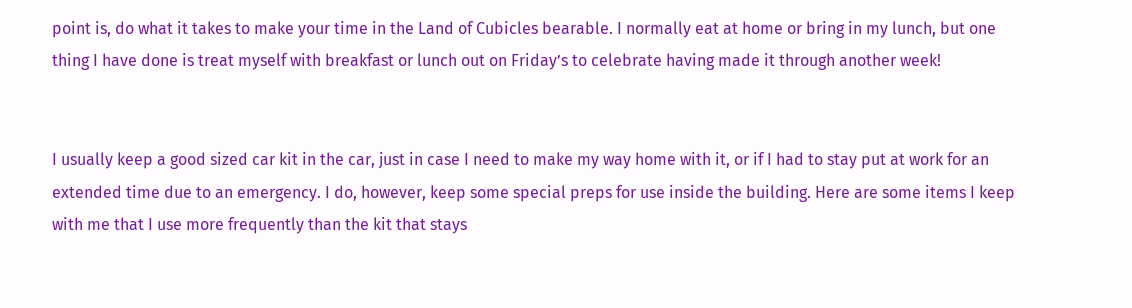point is, do what it takes to make your time in the Land of Cubicles bearable. I normally eat at home or bring in my lunch, but one thing I have done is treat myself with breakfast or lunch out on Friday’s to celebrate having made it through another week!


I usually keep a good sized car kit in the car, just in case I need to make my way home with it, or if I had to stay put at work for an extended time due to an emergency. I do, however, keep some special preps for use inside the building. Here are some items I keep with me that I use more frequently than the kit that stays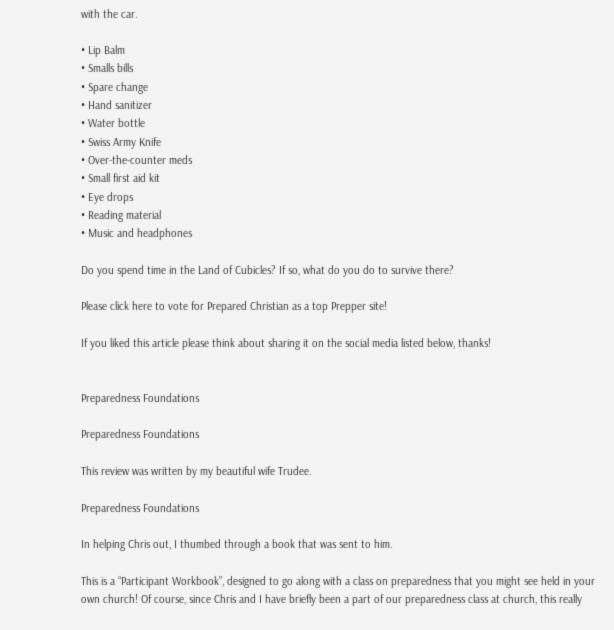with the car.

• Lip Balm
• Smalls bills
• Spare change
• Hand sanitizer
• Water bottle
• Swiss Army Knife
• Over-the-counter meds
• Small first aid kit
• Eye drops
• Reading material
• Music and headphones

Do you spend time in the Land of Cubicles? If so, what do you do to survive there?

Please click here to vote for Prepared Christian as a top Prepper site!

If you liked this article please think about sharing it on the social media listed below, thanks!


Preparedness Foundations

Preparedness Foundations

This review was written by my beautiful wife Trudee.

Preparedness Foundations

In helping Chris out, I thumbed through a book that was sent to him.

This is a “Participant Workbook”, designed to go along with a class on preparedness that you might see held in your own church! Of course, since Chris and I have briefly been a part of our preparedness class at church, this really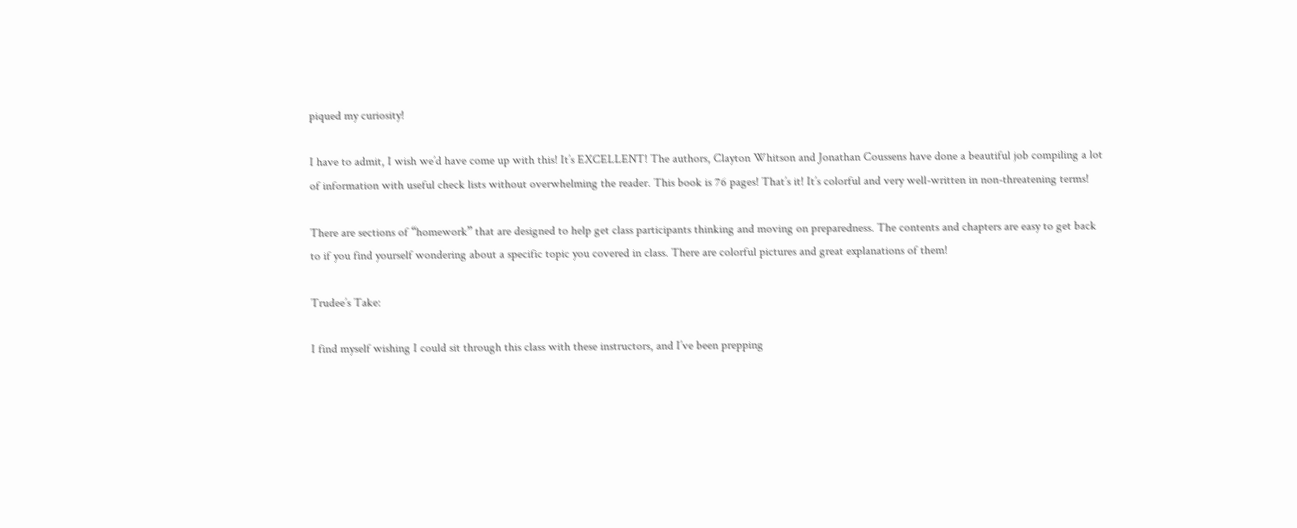piqued my curiosity!

I have to admit, I wish we’d have come up with this! It’s EXCELLENT! The authors, Clayton Whitson and Jonathan Coussens have done a beautiful job compiling a lot of information with useful check lists without overwhelming the reader. This book is 76 pages! That’s it! It’s colorful and very well-written in non-threatening terms!

There are sections of “homework” that are designed to help get class participants thinking and moving on preparedness. The contents and chapters are easy to get back to if you find yourself wondering about a specific topic you covered in class. There are colorful pictures and great explanations of them!

Trudee’s Take:

I find myself wishing I could sit through this class with these instructors, and I’ve been prepping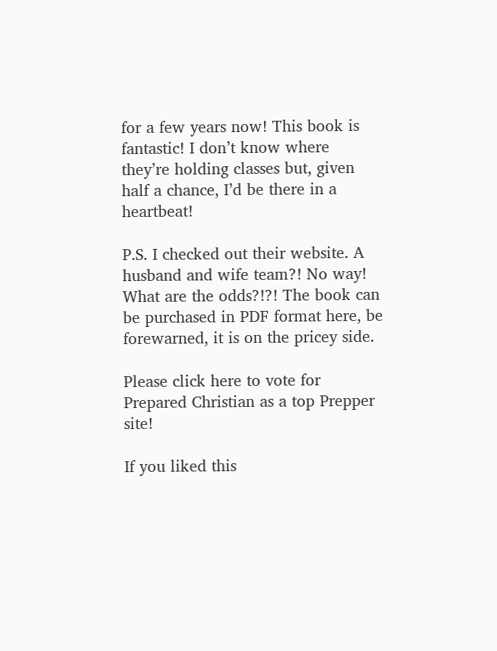for a few years now! This book is fantastic! I don’t know where they’re holding classes but, given half a chance, I’d be there in a heartbeat!

P.S. I checked out their website. A husband and wife team?! No way! What are the odds?!?! The book can be purchased in PDF format here, be forewarned, it is on the pricey side.

Please click here to vote for Prepared Christian as a top Prepper site!

If you liked this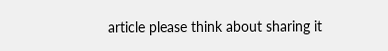article please think about sharing it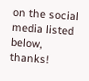on the social media listed below, thanks!